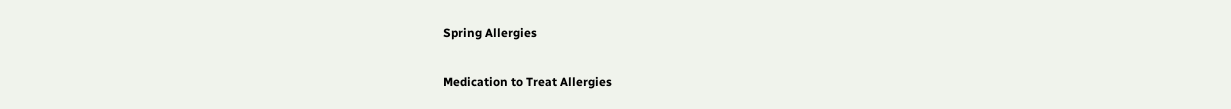Spring Allergies

Medication to Treat Allergies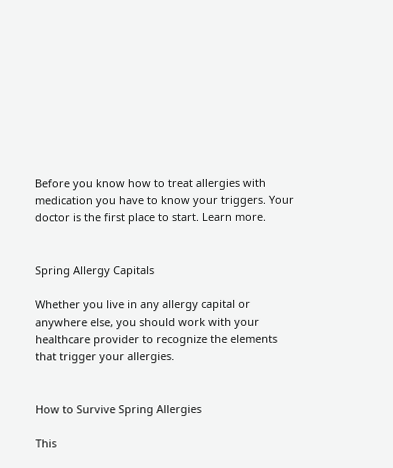Before you know how to treat allergies with medication you have to know your triggers. Your doctor is the first place to start. Learn more.


Spring Allergy Capitals

Whether you live in any allergy capital or anywhere else, you should work with your healthcare provider to recognize the elements that trigger your allergies.


How to Survive Spring Allergies

This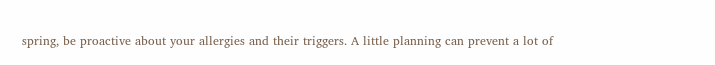spring, be proactive about your allergies and their triggers. A little planning can prevent a lot of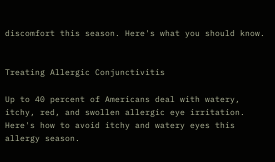discomfort this season. Here's what you should know.


Treating Allergic Conjunctivitis

Up to 40 percent of Americans deal with watery, itchy, red, and swollen allergic eye irritation. Here's how to avoid itchy and watery eyes this allergy season.